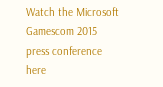Watch the Microsoft Gamescom 2015 press conference here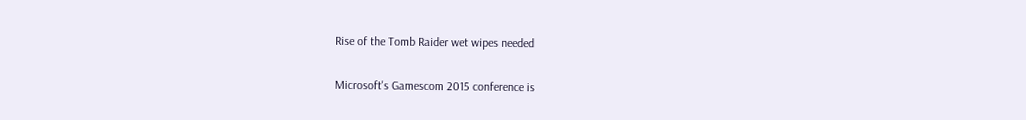Rise of the Tomb Raider wet wipes needed

Microsoft's Gamescom 2015 conference is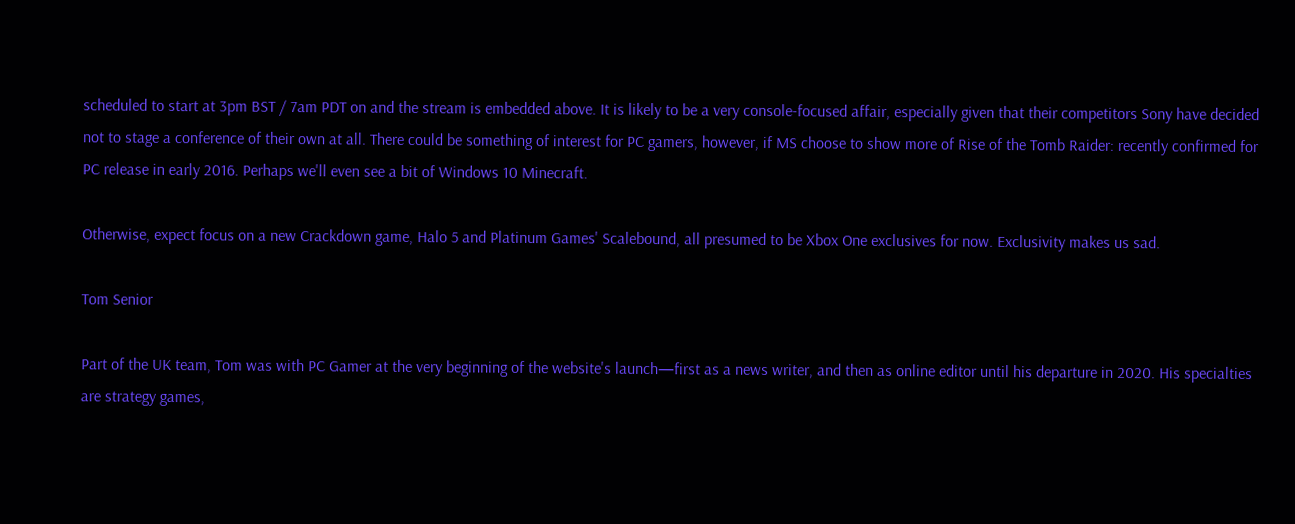scheduled to start at 3pm BST / 7am PDT on and the stream is embedded above. It is likely to be a very console-focused affair, especially given that their competitors Sony have decided not to stage a conference of their own at all. There could be something of interest for PC gamers, however, if MS choose to show more of Rise of the Tomb Raider: recently confirmed for PC release in early 2016. Perhaps we'll even see a bit of Windows 10 Minecraft.

Otherwise, expect focus on a new Crackdown game, Halo 5 and Platinum Games' Scalebound, all presumed to be Xbox One exclusives for now. Exclusivity makes us sad.

Tom Senior

Part of the UK team, Tom was with PC Gamer at the very beginning of the website's launch—first as a news writer, and then as online editor until his departure in 2020. His specialties are strategy games,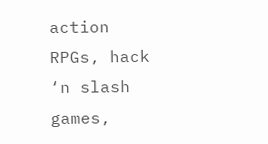action RPGs, hack ‘n slash games,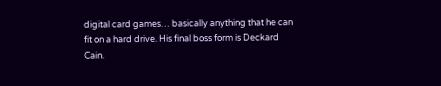digital card games… basically anything that he can fit on a hard drive. His final boss form is Deckard Cain.